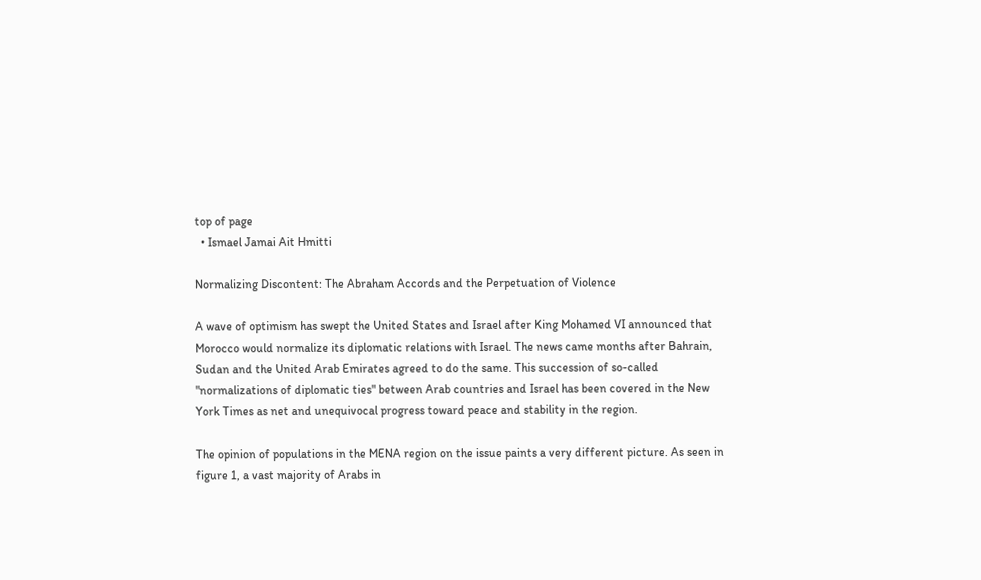top of page
  • Ismael Jamai Ait Hmitti

Normalizing Discontent: The Abraham Accords and the Perpetuation of Violence

A wave of optimism has swept the United States and Israel after King Mohamed VI announced that Morocco would normalize its diplomatic relations with Israel. The news came months after Bahrain, Sudan and the United Arab Emirates agreed to do the same. This succession of so-called "normalizations of diplomatic ties" between Arab countries and Israel has been covered in the New York Times as net and unequivocal progress toward peace and stability in the region.

The opinion of populations in the MENA region on the issue paints a very different picture. As seen in figure 1, a vast majority of Arabs in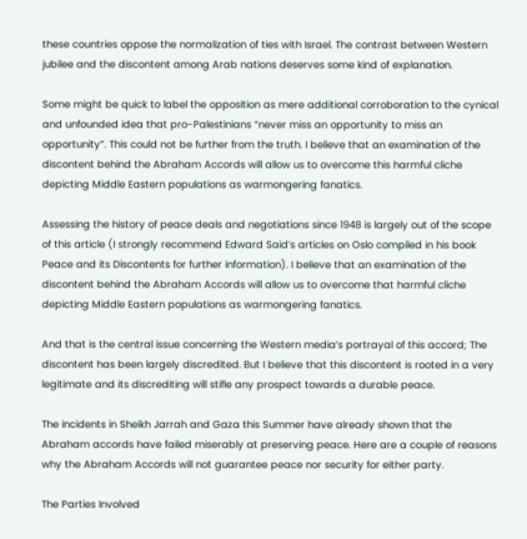these countries oppose the normalization of ties with Israel. The contrast between Western jubilee and the discontent among Arab nations deserves some kind of explanation.

Some might be quick to label the opposition as mere additional corroboration to the cynical and unfounded idea that pro-Palestinians “never miss an opportunity to miss an opportunity”. This could not be further from the truth. I believe that an examination of the discontent behind the Abraham Accords will allow us to overcome this harmful cliche depicting Middle Eastern populations as warmongering fanatics.

Assessing the history of peace deals and negotiations since 1948 is largely out of the scope of this article (I strongly recommend Edward Said’s articles on Oslo compiled in his book Peace and its Discontents for further information). I believe that an examination of the discontent behind the Abraham Accords will allow us to overcome that harmful cliche depicting Middle Eastern populations as warmongering fanatics.

And that is the central issue concerning the Western media’s portrayal of this accord; The discontent has been largely discredited. But I believe that this discontent is rooted in a very legitimate and its discrediting will stifle any prospect towards a durable peace.

The incidents in Sheikh Jarrah and Gaza this Summer have already shown that the Abraham accords have failed miserably at preserving peace. Here are a couple of reasons why the Abraham Accords will not guarantee peace nor security for either party.

The Parties Involved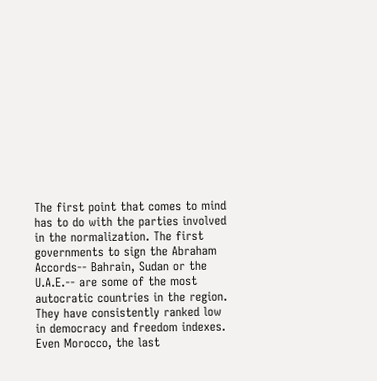The first point that comes to mind has to do with the parties involved in the normalization. The first governments to sign the Abraham Accords-- Bahrain, Sudan or the U.A.E.-- are some of the most autocratic countries in the region. They have consistently ranked low in democracy and freedom indexes. Even Morocco, the last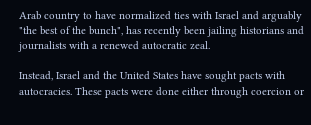Arab country to have normalized ties with Israel and arguably "the best of the bunch", has recently been jailing historians and journalists with a renewed autocratic zeal.

Instead, Israel and the United States have sought pacts with autocracies. These pacts were done either through coercion or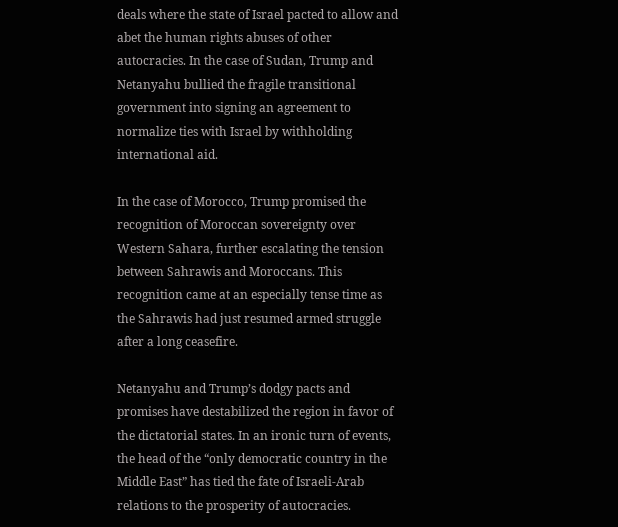deals where the state of Israel pacted to allow and abet the human rights abuses of other autocracies. In the case of Sudan, Trump and Netanyahu bullied the fragile transitional government into signing an agreement to normalize ties with Israel by withholding international aid.

In the case of Morocco, Trump promised the recognition of Moroccan sovereignty over Western Sahara, further escalating the tension between Sahrawis and Moroccans. This recognition came at an especially tense time as the Sahrawis had just resumed armed struggle after a long ceasefire.

Netanyahu and Trump’s dodgy pacts and promises have destabilized the region in favor of the dictatorial states. In an ironic turn of events, the head of the “only democratic country in the Middle East” has tied the fate of Israeli-Arab relations to the prosperity of autocracies.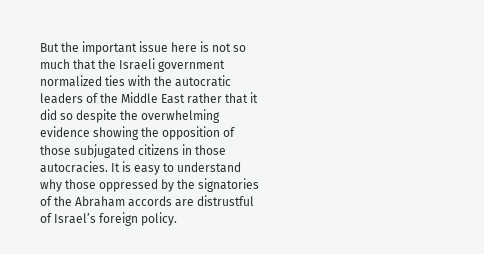But the important issue here is not so much that the Israeli government normalized ties with the autocratic leaders of the Middle East rather that it did so despite the overwhelming evidence showing the opposition of those subjugated citizens in those autocracies. It is easy to understand why those oppressed by the signatories of the Abraham accords are distrustful of Israel’s foreign policy.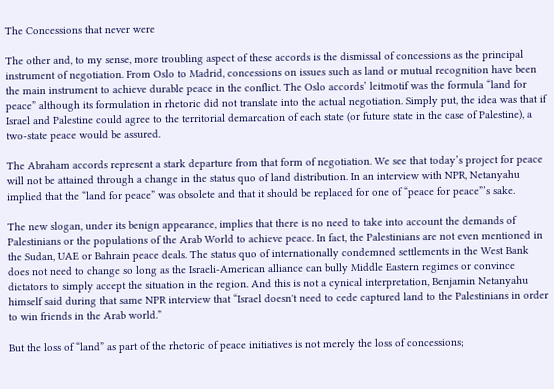The Concessions that never were

The other and, to my sense, more troubling aspect of these accords is the dismissal of concessions as the principal instrument of negotiation. From Oslo to Madrid, concessions on issues such as land or mutual recognition have been the main instrument to achieve durable peace in the conflict. The Oslo accords’ leitmotif was the formula “land for peace” although its formulation in rhetoric did not translate into the actual negotiation. Simply put, the idea was that if Israel and Palestine could agree to the territorial demarcation of each state (or future state in the case of Palestine), a two-state peace would be assured.

The Abraham accords represent a stark departure from that form of negotiation. We see that today’s project for peace will not be attained through a change in the status quo of land distribution. In an interview with NPR, Netanyahu implied that the “land for peace” was obsolete and that it should be replaced for one of “peace for peace”’s sake.

The new slogan, under its benign appearance, implies that there is no need to take into account the demands of Palestinians or the populations of the Arab World to achieve peace. In fact, the Palestinians are not even mentioned in the Sudan, UAE or Bahrain peace deals. The status quo of internationally condemned settlements in the West Bank does not need to change so long as the Israeli-American alliance can bully Middle Eastern regimes or convince dictators to simply accept the situation in the region. And this is not a cynical interpretation, Benjamin Netanyahu himself said during that same NPR interview that “Israel doesn't need to cede captured land to the Palestinians in order to win friends in the Arab world.”

But the loss of “land” as part of the rhetoric of peace initiatives is not merely the loss of concessions;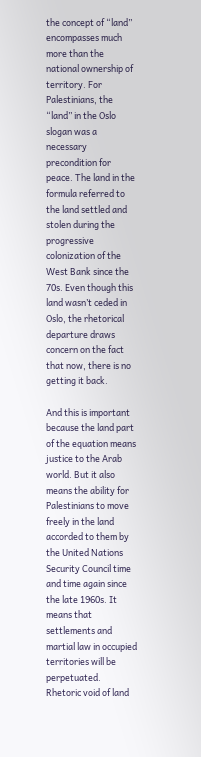the concept of “land” encompasses much more than the national ownership of territory. For Palestinians, the “land” in the Oslo slogan was a necessary precondition for peace. The land in the formula referred to the land settled and stolen during the progressive colonization of the West Bank since the 70s. Even though this land wasn’t ceded in Oslo, the rhetorical departure draws concern on the fact that now, there is no getting it back.

And this is important because the land part of the equation means justice to the Arab world. But it also means the ability for Palestinians to move freely in the land accorded to them by the United Nations Security Council time and time again since the late 1960s. It means that settlements and martial law in occupied territories will be perpetuated. Rhetoric void of land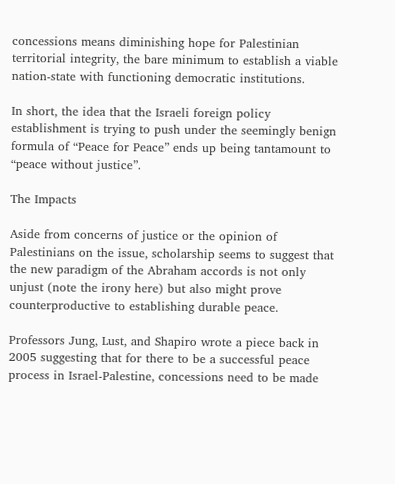concessions means diminishing hope for Palestinian territorial integrity, the bare minimum to establish a viable nation-state with functioning democratic institutions.

In short, the idea that the Israeli foreign policy establishment is trying to push under the seemingly benign formula of “Peace for Peace” ends up being tantamount to “peace without justice”.

The Impacts

Aside from concerns of justice or the opinion of Palestinians on the issue, scholarship seems to suggest that the new paradigm of the Abraham accords is not only unjust (note the irony here) but also might prove counterproductive to establishing durable peace.

Professors Jung, Lust, and Shapiro wrote a piece back in 2005 suggesting that for there to be a successful peace process in Israel-Palestine, concessions need to be made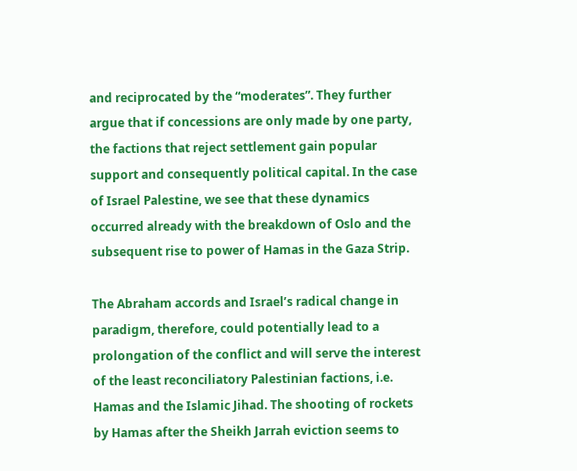and reciprocated by the “moderates”. They further argue that if concessions are only made by one party, the factions that reject settlement gain popular support and consequently political capital. In the case of Israel Palestine, we see that these dynamics occurred already with the breakdown of Oslo and the subsequent rise to power of Hamas in the Gaza Strip.

The Abraham accords and Israel’s radical change in paradigm, therefore, could potentially lead to a prolongation of the conflict and will serve the interest of the least reconciliatory Palestinian factions, i.e. Hamas and the Islamic Jihad. The shooting of rockets by Hamas after the Sheikh Jarrah eviction seems to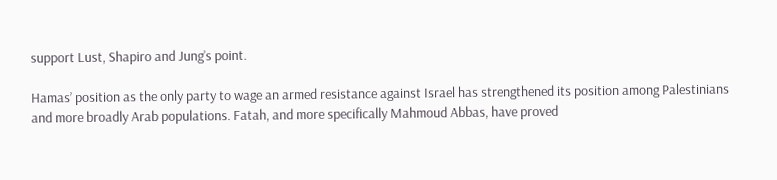support Lust, Shapiro and Jung’s point.

Hamas’ position as the only party to wage an armed resistance against Israel has strengthened its position among Palestinians and more broadly Arab populations. Fatah, and more specifically Mahmoud Abbas, have proved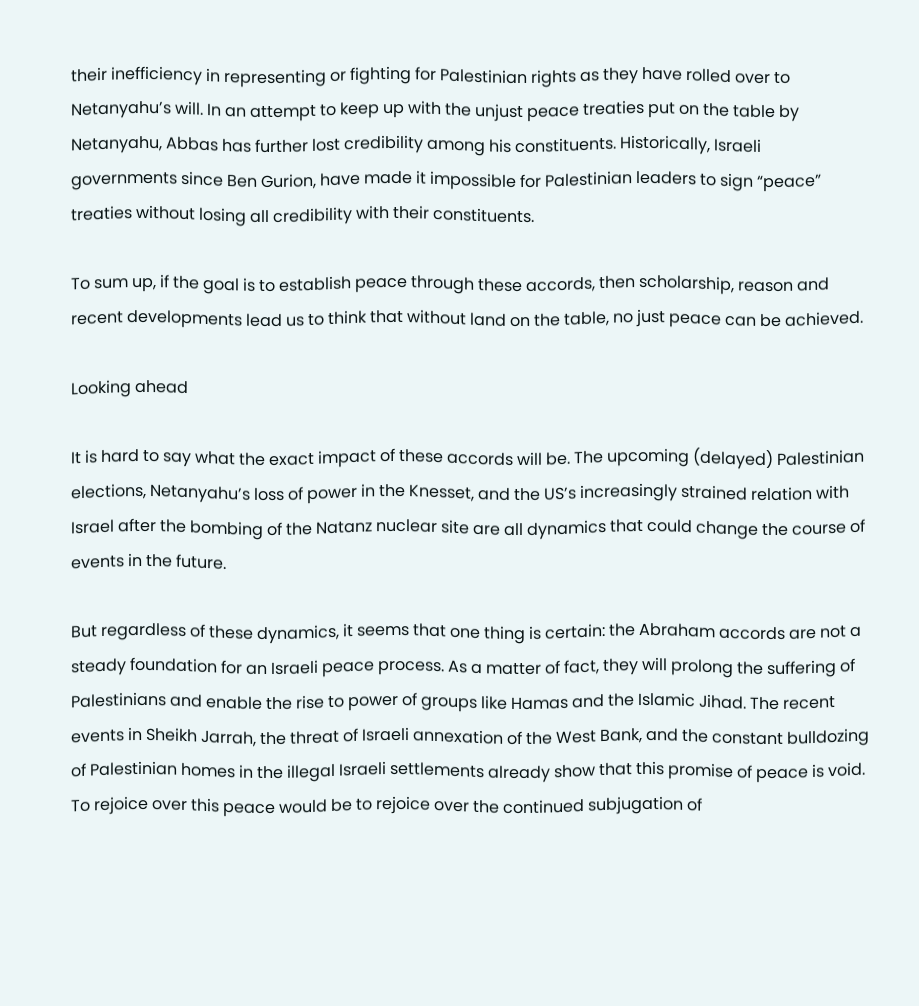their inefficiency in representing or fighting for Palestinian rights as they have rolled over to Netanyahu’s will. In an attempt to keep up with the unjust peace treaties put on the table by Netanyahu, Abbas has further lost credibility among his constituents. Historically, Israeli governments since Ben Gurion, have made it impossible for Palestinian leaders to sign “peace” treaties without losing all credibility with their constituents.

To sum up, if the goal is to establish peace through these accords, then scholarship, reason and recent developments lead us to think that without land on the table, no just peace can be achieved.

Looking ahead

It is hard to say what the exact impact of these accords will be. The upcoming (delayed) Palestinian elections, Netanyahu’s loss of power in the Knesset, and the US’s increasingly strained relation with Israel after the bombing of the Natanz nuclear site are all dynamics that could change the course of events in the future.

But regardless of these dynamics, it seems that one thing is certain: the Abraham accords are not a steady foundation for an Israeli peace process. As a matter of fact, they will prolong the suffering of Palestinians and enable the rise to power of groups like Hamas and the Islamic Jihad. The recent events in Sheikh Jarrah, the threat of Israeli annexation of the West Bank, and the constant bulldozing of Palestinian homes in the illegal Israeli settlements already show that this promise of peace is void. To rejoice over this peace would be to rejoice over the continued subjugation of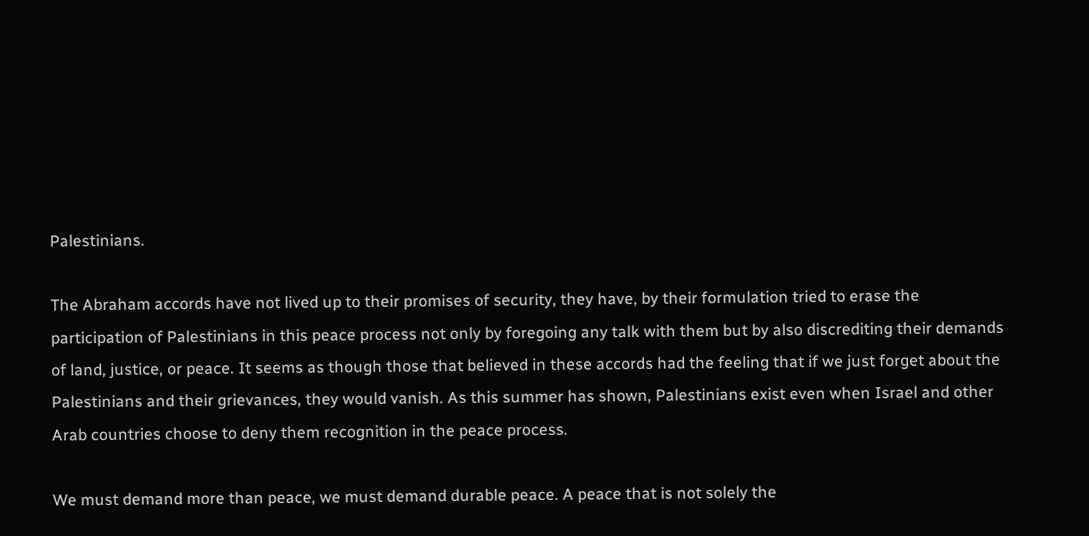Palestinians.

The Abraham accords have not lived up to their promises of security, they have, by their formulation tried to erase the participation of Palestinians in this peace process not only by foregoing any talk with them but by also discrediting their demands of land, justice, or peace. It seems as though those that believed in these accords had the feeling that if we just forget about the Palestinians and their grievances, they would vanish. As this summer has shown, Palestinians exist even when Israel and other Arab countries choose to deny them recognition in the peace process.

We must demand more than peace, we must demand durable peace. A peace that is not solely the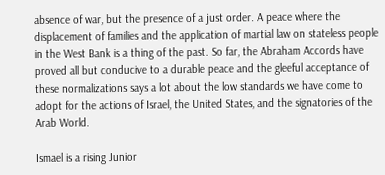absence of war, but the presence of a just order. A peace where the displacement of families and the application of martial law on stateless people in the West Bank is a thing of the past. So far, the Abraham Accords have proved all but conducive to a durable peace and the gleeful acceptance of these normalizations says a lot about the low standards we have come to adopt for the actions of Israel, the United States, and the signatories of the Arab World.

Ismael is a rising Junior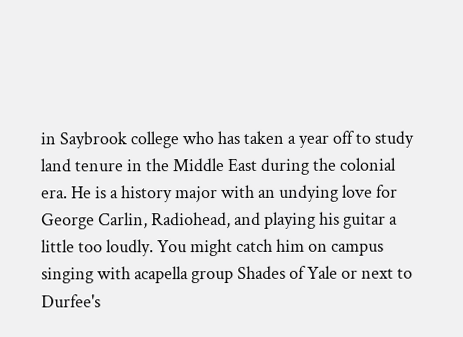in Saybrook college who has taken a year off to study land tenure in the Middle East during the colonial era. He is a history major with an undying love for George Carlin, Radiohead, and playing his guitar a little too loudly. You might catch him on campus singing with acapella group Shades of Yale or next to Durfee's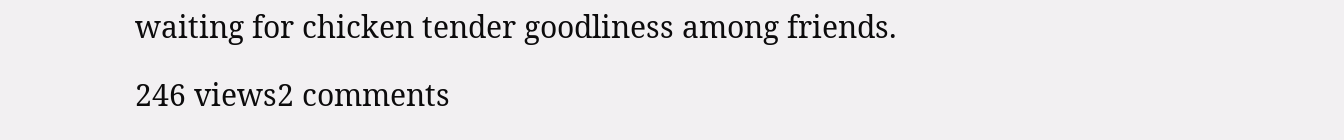waiting for chicken tender goodliness among friends.

246 views2 comments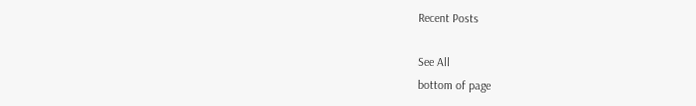Recent Posts

See All
bottom of page